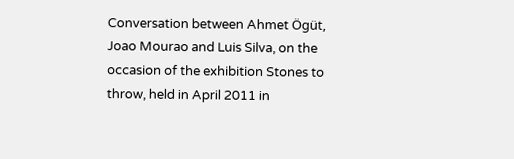Conversation between Ahmet Ögüt, Joao Mourao and Luis Silva, on the occasion of the exhibition Stones to throw, held in April 2011 in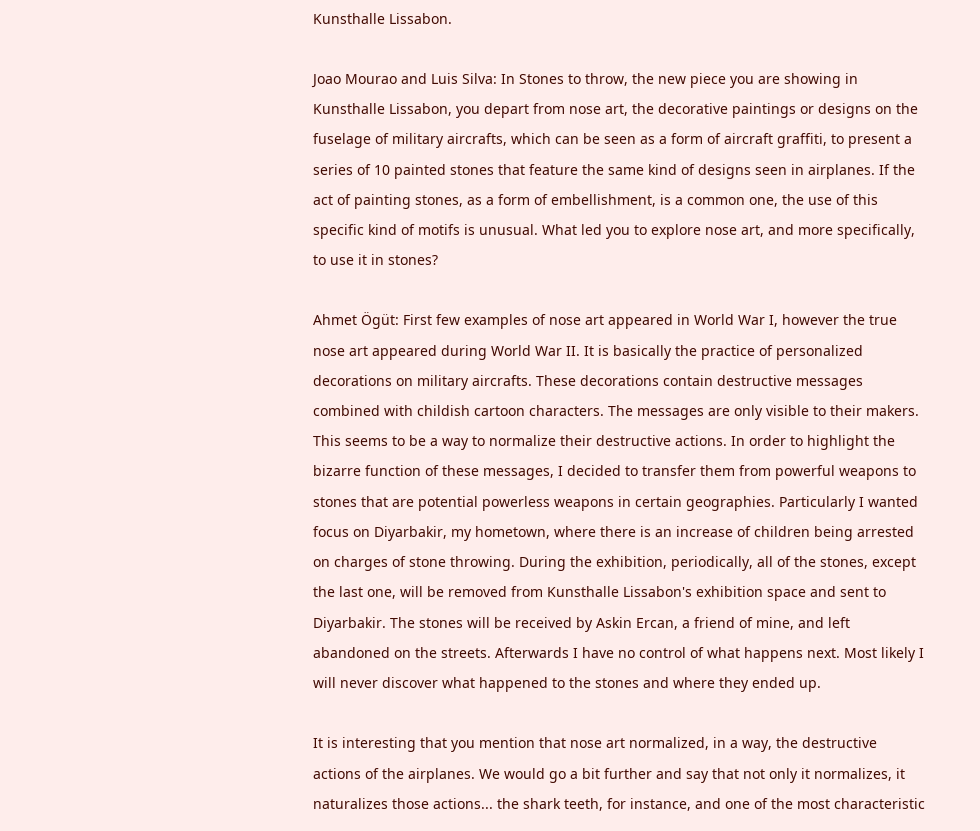Kunsthalle Lissabon.

Joao Mourao and Luis Silva: In Stones to throw, the new piece you are showing in Kunsthalle Lissabon, you depart from nose art, the decorative paintings or designs on the fuselage of military aircrafts, which can be seen as a form of aircraft graffiti, to present a series of 10 painted stones that feature the same kind of designs seen in airplanes. If the act of painting stones, as a form of embellishment, is a common one, the use of this specific kind of motifs is unusual. What led you to explore nose art, and more specifically, to use it in stones?

Ahmet Ögüt: First few examples of nose art appeared in World War I, however the true nose art appeared during World War II. It is basically the practice of personalized decorations on military aircrafts. These decorations contain destructive messages combined with childish cartoon characters. The messages are only visible to their makers. This seems to be a way to normalize their destructive actions. In order to highlight the bizarre function of these messages, I decided to transfer them from powerful weapons to stones that are potential powerless weapons in certain geographies. Particularly I wanted focus on Diyarbakir, my hometown, where there is an increase of children being arrested on charges of stone throwing. During the exhibition, periodically, all of the stones, except the last one, will be removed from Kunsthalle Lissabon's exhibition space and sent to Diyarbakir. The stones will be received by Askin Ercan, a friend of mine, and left abandoned on the streets. Afterwards I have no control of what happens next. Most likely I will never discover what happened to the stones and where they ended up.

It is interesting that you mention that nose art normalized, in a way, the destructive actions of the airplanes. We would go a bit further and say that not only it normalizes, it naturalizes those actions... the shark teeth, for instance, and one of the most characteristic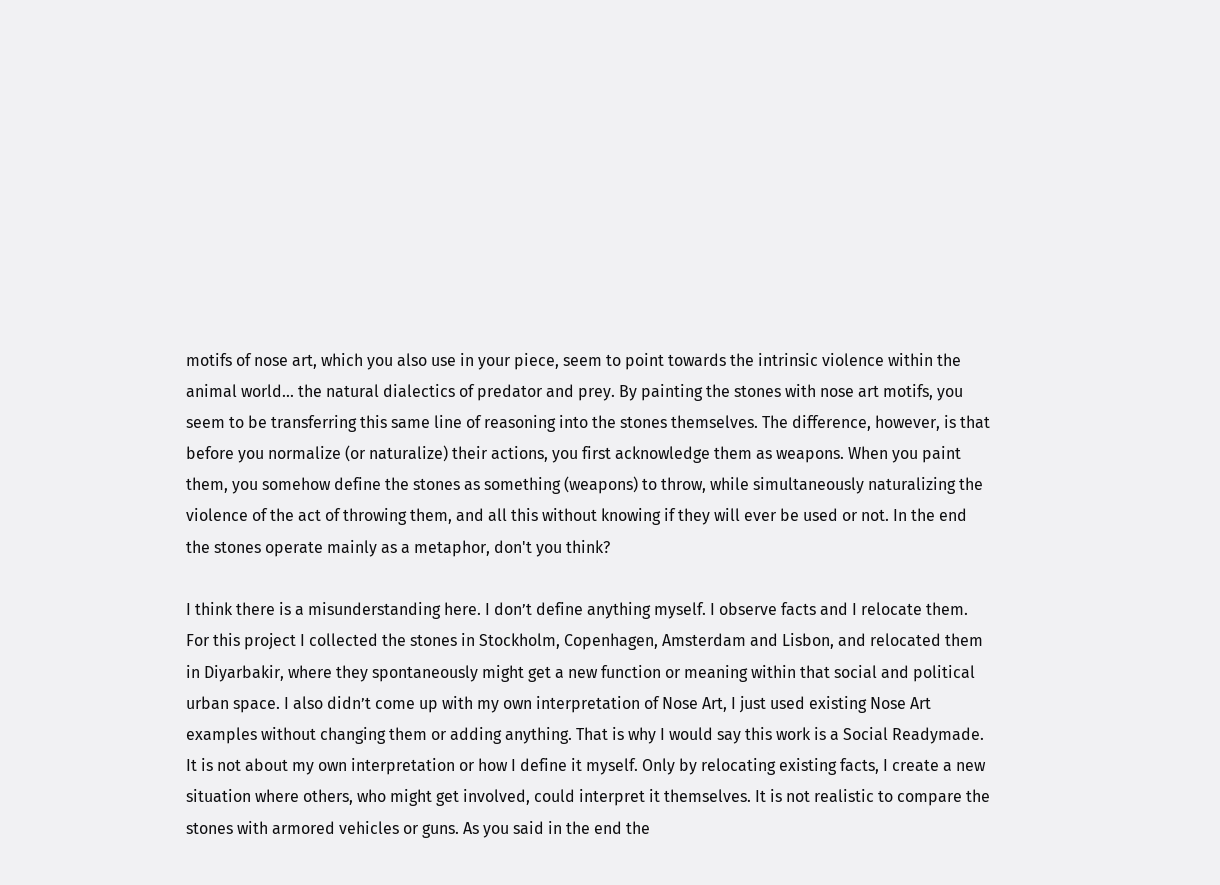motifs of nose art, which you also use in your piece, seem to point towards the intrinsic violence within the animal world... the natural dialectics of predator and prey. By painting the stones with nose art motifs, you seem to be transferring this same line of reasoning into the stones themselves. The difference, however, is that before you normalize (or naturalize) their actions, you first acknowledge them as weapons. When you paint them, you somehow define the stones as something (weapons) to throw, while simultaneously naturalizing the violence of the act of throwing them, and all this without knowing if they will ever be used or not. In the end the stones operate mainly as a metaphor, don't you think?

I think there is a misunderstanding here. I don’t define anything myself. I observe facts and I relocate them. For this project I collected the stones in Stockholm, Copenhagen, Amsterdam and Lisbon, and relocated them in Diyarbakir, where they spontaneously might get a new function or meaning within that social and political urban space. I also didn’t come up with my own interpretation of Nose Art, I just used existing Nose Art examples without changing them or adding anything. That is why I would say this work is a Social Readymade. It is not about my own interpretation or how I define it myself. Only by relocating existing facts, I create a new situation where others, who might get involved, could interpret it themselves. It is not realistic to compare the stones with armored vehicles or guns. As you said in the end the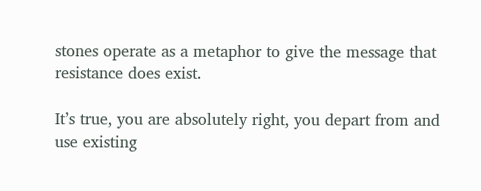stones operate as a metaphor to give the message that resistance does exist.

It’s true, you are absolutely right, you depart from and use existing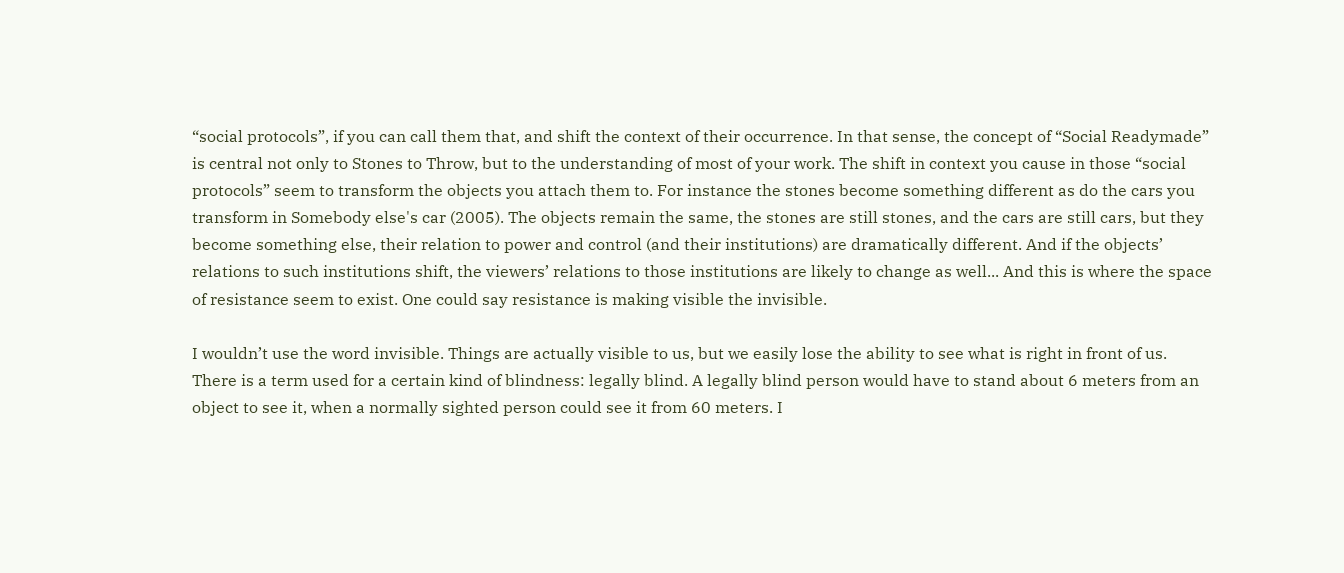“social protocols”, if you can call them that, and shift the context of their occurrence. In that sense, the concept of “Social Readymade” is central not only to Stones to Throw, but to the understanding of most of your work. The shift in context you cause in those “social protocols” seem to transform the objects you attach them to. For instance the stones become something different as do the cars you transform in Somebody else's car (2005). The objects remain the same, the stones are still stones, and the cars are still cars, but they become something else, their relation to power and control (and their institutions) are dramatically different. And if the objects’ relations to such institutions shift, the viewers’ relations to those institutions are likely to change as well... And this is where the space of resistance seem to exist. One could say resistance is making visible the invisible.

I wouldn’t use the word invisible. Things are actually visible to us, but we easily lose the ability to see what is right in front of us. There is a term used for a certain kind of blindness: legally blind. A legally blind person would have to stand about 6 meters from an object to see it, when a normally sighted person could see it from 60 meters. I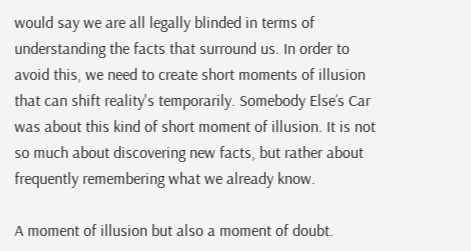would say we are all legally blinded in terms of understanding the facts that surround us. In order to avoid this, we need to create short moments of illusion that can shift reality's temporarily. Somebody Else’s Car was about this kind of short moment of illusion. It is not so much about discovering new facts, but rather about frequently remembering what we already know.

A moment of illusion but also a moment of doubt.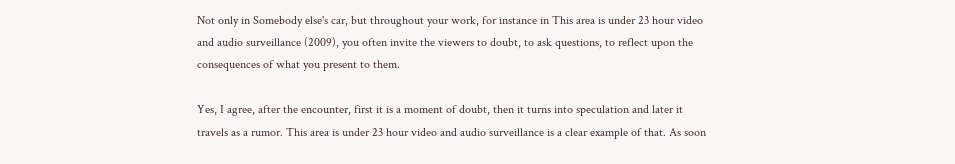Not only in Somebody else's car, but throughout your work, for instance in This area is under 23 hour video and audio surveillance (2009), you often invite the viewers to doubt, to ask questions, to reflect upon the consequences of what you present to them.

Yes, I agree, after the encounter, first it is a moment of doubt, then it turns into speculation and later it travels as a rumor. This area is under 23 hour video and audio surveillance is a clear example of that. As soon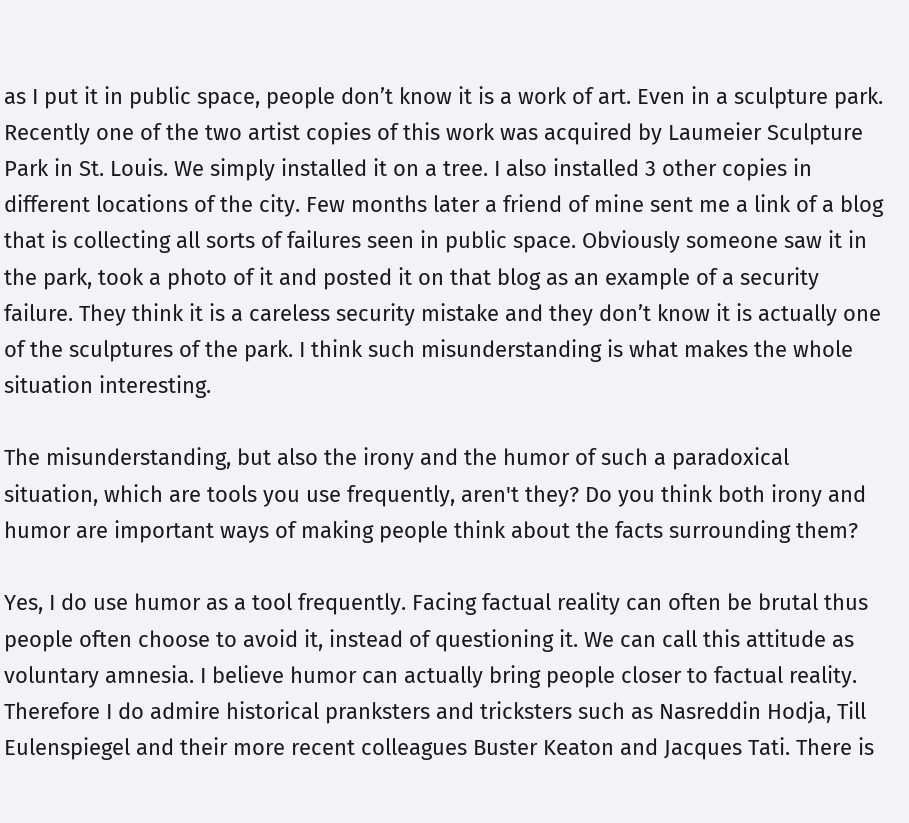as I put it in public space, people don’t know it is a work of art. Even in a sculpture park. Recently one of the two artist copies of this work was acquired by Laumeier Sculpture Park in St. Louis. We simply installed it on a tree. I also installed 3 other copies in different locations of the city. Few months later a friend of mine sent me a link of a blog that is collecting all sorts of failures seen in public space. Obviously someone saw it in the park, took a photo of it and posted it on that blog as an example of a security failure. They think it is a careless security mistake and they don’t know it is actually one of the sculptures of the park. I think such misunderstanding is what makes the whole situation interesting.

The misunderstanding, but also the irony and the humor of such a paradoxical situation, which are tools you use frequently, aren't they? Do you think both irony and humor are important ways of making people think about the facts surrounding them?

Yes, I do use humor as a tool frequently. Facing factual reality can often be brutal thus people often choose to avoid it, instead of questioning it. We can call this attitude as voluntary amnesia. I believe humor can actually bring people closer to factual reality. Therefore I do admire historical pranksters and tricksters such as Nasreddin Hodja, Till Eulenspiegel and their more recent colleagues Buster Keaton and Jacques Tati. There is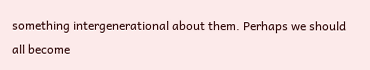something intergenerational about them. Perhaps we should all become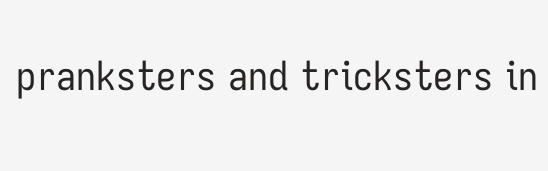pranksters and tricksters in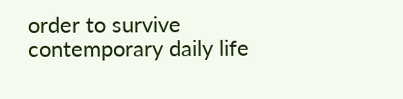order to survive contemporary daily life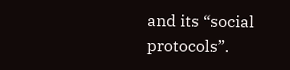and its “social protocols”.